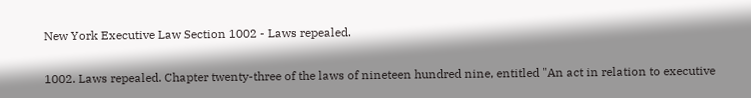New York Executive Law Section 1002 - Laws repealed.

1002. Laws repealed. Chapter twenty-three of the laws of nineteen hundred nine, entitled "An act in relation to executive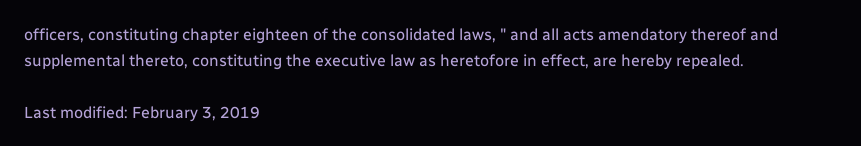officers, constituting chapter eighteen of the consolidated laws, " and all acts amendatory thereof and supplemental thereto, constituting the executive law as heretofore in effect, are hereby repealed.

Last modified: February 3, 2019